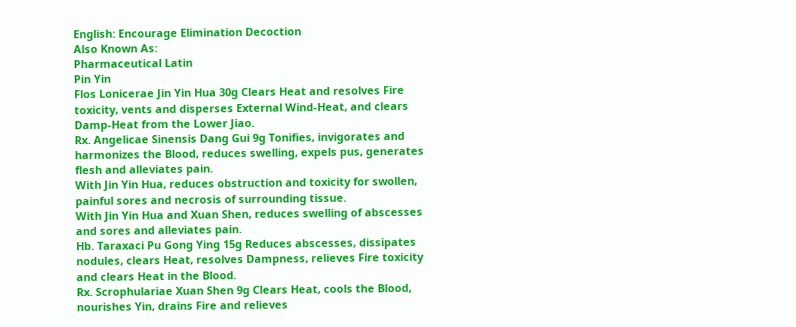English: Encourage Elimination Decoction
Also Known As:
Pharmaceutical Latin
Pin Yin
Flos Lonicerae Jin Yin Hua 30g Clears Heat and resolves Fire toxicity, vents and disperses External Wind-Heat, and clears Damp-Heat from the Lower Jiao.
Rx. Angelicae Sinensis Dang Gui 9g Tonifies, invigorates and harmonizes the Blood, reduces swelling, expels pus, generates flesh and alleviates pain.
With Jin Yin Hua, reduces obstruction and toxicity for swollen, painful sores and necrosis of surrounding tissue.
With Jin Yin Hua and Xuan Shen, reduces swelling of abscesses and sores and alleviates pain.
Hb. Taraxaci Pu Gong Ying 15g Reduces abscesses, dissipates nodules, clears Heat, resolves Dampness, relieves Fire toxicity and clears Heat in the Blood.
Rx. Scrophulariae Xuan Shen 9g Clears Heat, cools the Blood, nourishes Yin, drains Fire and relieves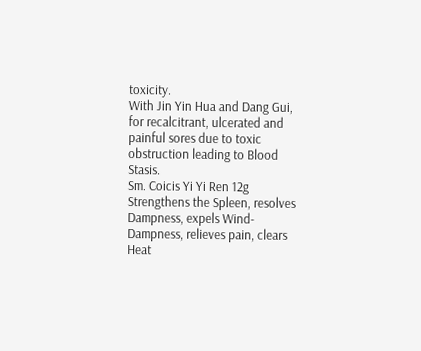toxicity.
With Jin Yin Hua and Dang Gui, for recalcitrant, ulcerated and painful sores due to toxic obstruction leading to Blood Stasis.
Sm. Coicis Yi Yi Ren 12g Strengthens the Spleen, resolves Dampness, expels Wind-Dampness, relieves pain, clears Heat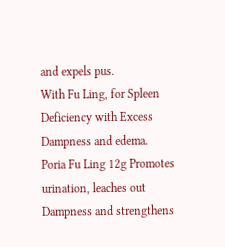and expels pus.
With Fu Ling, for Spleen Deficiency with Excess Dampness and edema.
Poria Fu Ling 12g Promotes urination, leaches out Dampness and strengthens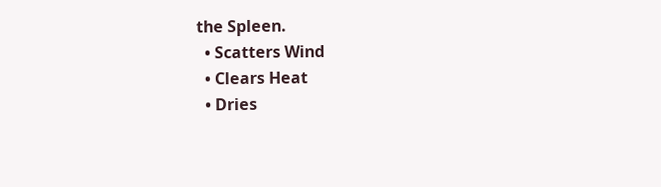the Spleen.
  • Scatters Wind
  • Clears Heat
  • Dries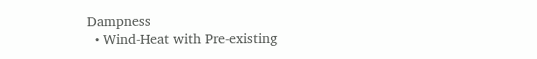Dampness
  • Wind-Heat with Pre-existing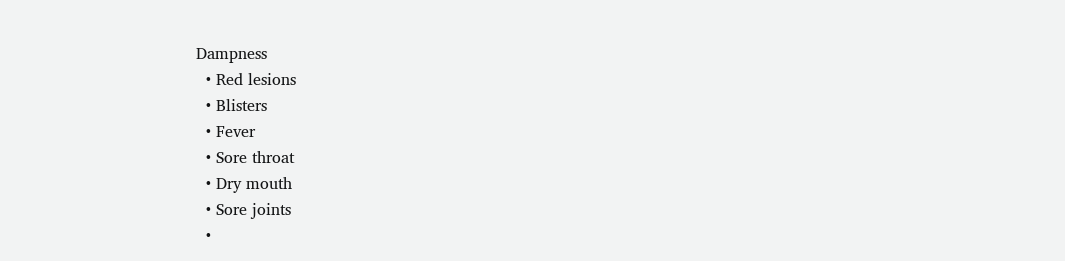Dampness
  • Red lesions
  • Blisters
  • Fever
  • Sore throat
  • Dry mouth
  • Sore joints
  •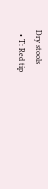Dry stools
  • T: Red tip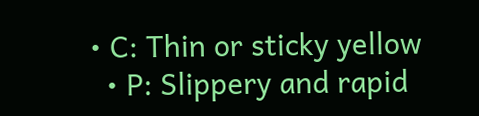• C: Thin or sticky yellow
  • P: Slippery and rapid